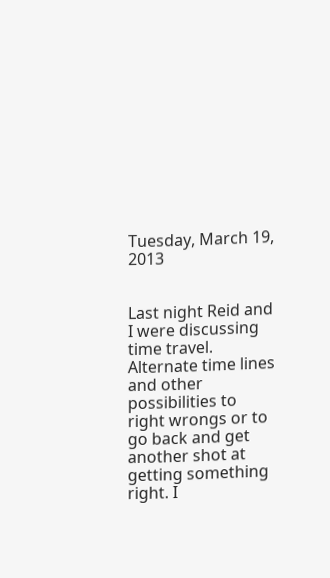Tuesday, March 19, 2013


Last night Reid and I were discussing time travel. Alternate time lines and other possibilities to right wrongs or to go back and get another shot at getting something right. I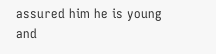assured him he is young and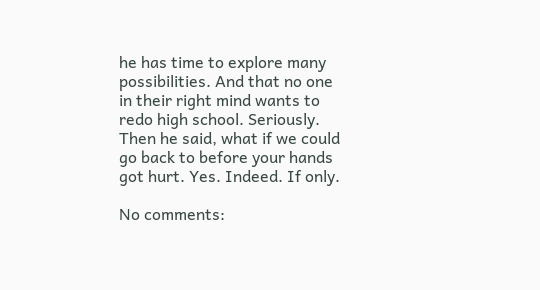he has time to explore many possibilities. And that no one in their right mind wants to redo high school. Seriously. Then he said, what if we could go back to before your hands got hurt. Yes. Indeed. If only.

No comments: